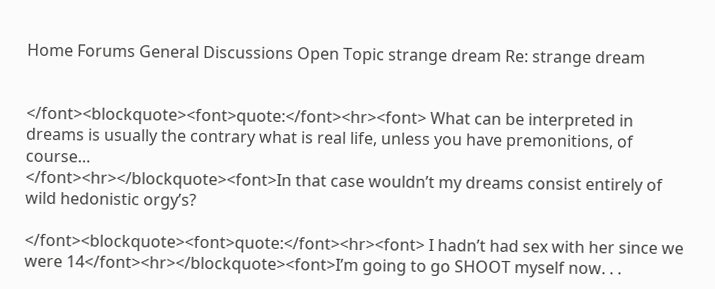Home Forums General Discussions Open Topic strange dream Re: strange dream


</font><blockquote><font>quote:</font><hr><font> What can be interpreted in dreams is usually the contrary what is real life, unless you have premonitions, of course…
</font><hr></blockquote><font>In that case wouldn’t my dreams consist entirely of wild hedonistic orgy’s?

</font><blockquote><font>quote:</font><hr><font> I hadn’t had sex with her since we were 14</font><hr></blockquote><font>I’m going to go SHOOT myself now. . .